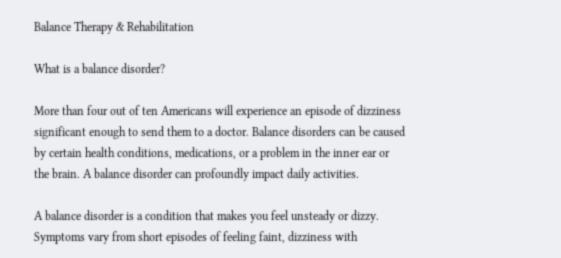Balance Therapy & Rehabilitation

What is a balance disorder?

More than four out of ten Americans will experience an episode of dizziness significant enough to send them to a doctor. Balance disorders can be caused by certain health conditions, medications, or a problem in the inner ear or the brain. A balance disorder can profoundly impact daily activities.

A balance disorder is a condition that makes you feel unsteady or dizzy. Symptoms vary from short episodes of feeling faint, dizziness with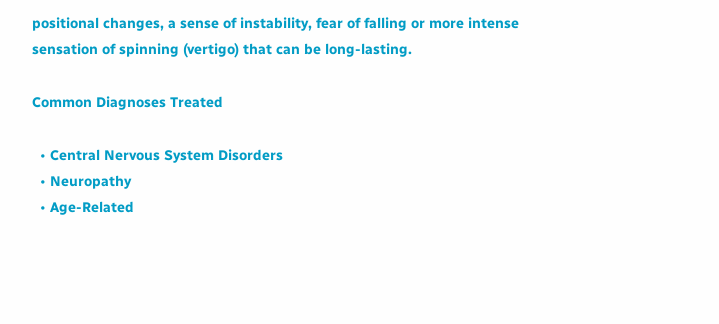positional changes, a sense of instability, fear of falling or more intense sensation of spinning (vertigo) that can be long-lasting.

Common Diagnoses Treated

  • Central Nervous System Disorders
  • Neuropathy
  • Age-Related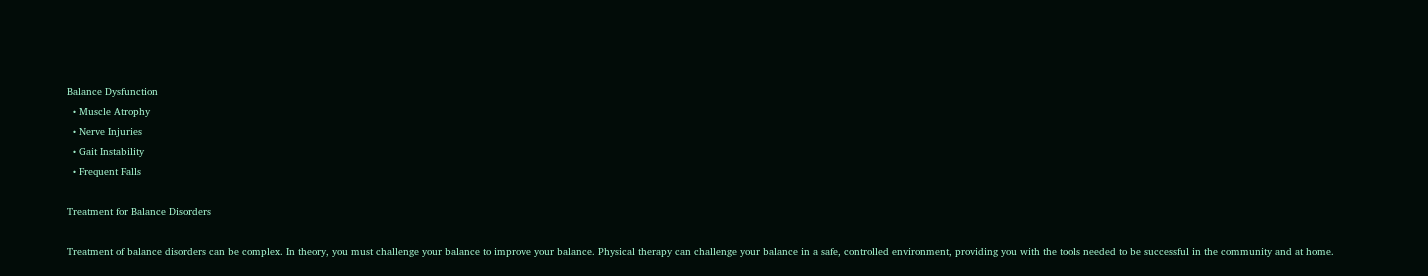Balance Dysfunction
  • Muscle Atrophy
  • Nerve Injuries
  • Gait Instability
  • Frequent Falls

Treatment for Balance Disorders

Treatment of balance disorders can be complex. In theory, you must challenge your balance to improve your balance. Physical therapy can challenge your balance in a safe, controlled environment, providing you with the tools needed to be successful in the community and at home.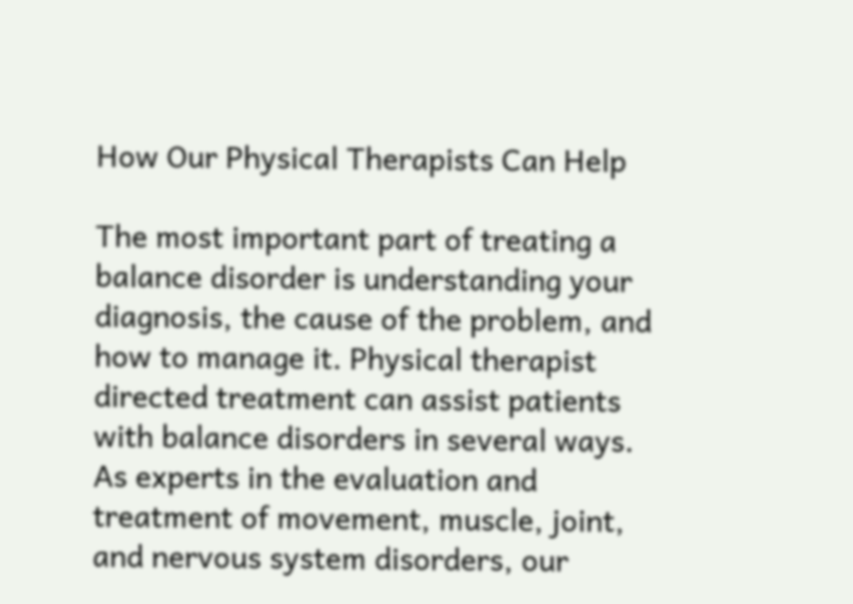How Our Physical Therapists Can Help

The most important part of treating a balance disorder is understanding your diagnosis, the cause of the problem, and how to manage it. Physical therapist directed treatment can assist patients with balance disorders in several ways. As experts in the evaluation and treatment of movement, muscle, joint, and nervous system disorders, our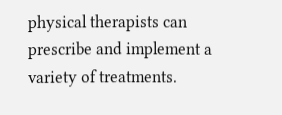physical therapists can prescribe and implement a variety of treatments.